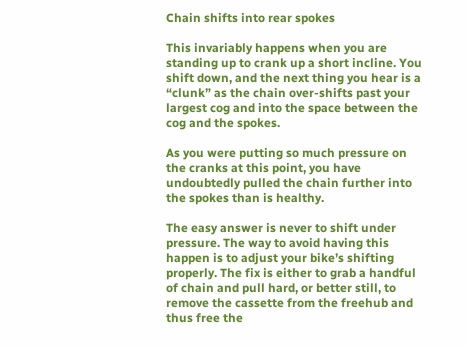Chain shifts into rear spokes

This invariably happens when you are standing up to crank up a short incline. You shift down, and the next thing you hear is a “clunk” as the chain over-shifts past your largest cog and into the space between the cog and the spokes.

As you were putting so much pressure on the cranks at this point, you have undoubtedly pulled the chain further into the spokes than is healthy.

The easy answer is never to shift under pressure. The way to avoid having this happen is to adjust your bike’s shifting properly. The fix is either to grab a handful of chain and pull hard, or better still, to remove the cassette from the freehub and thus free the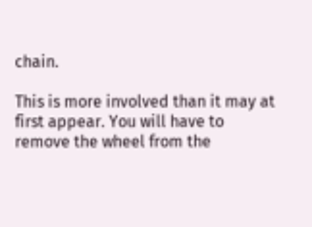chain.

This is more involved than it may at first appear. You will have to remove the wheel from the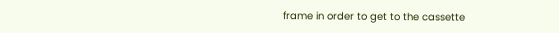frame in order to get to the cassette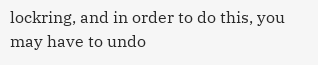lockring, and in order to do this, you may have to undo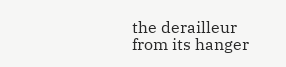the derailleur from its hanger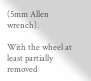(5mm Allen wrench).

With the wheel at least partially removed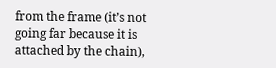from the frame (it’s not going far because it is attached by the chain),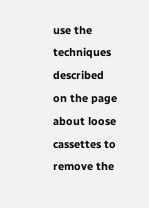use the techniques described on the page about loose cassettes to remove the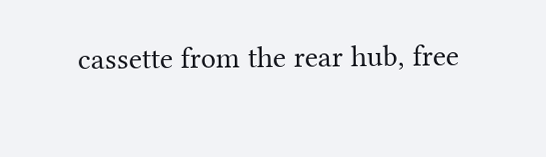cassette from the rear hub, free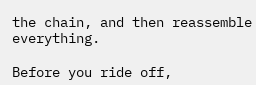the chain, and then reassemble everything.

Before you ride off,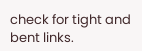check for tight and bent links.